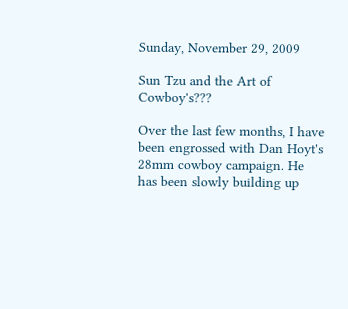Sunday, November 29, 2009

Sun Tzu and the Art of Cowboy's???

Over the last few months, I have been engrossed with Dan Hoyt's 28mm cowboy campaign. He has been slowly building up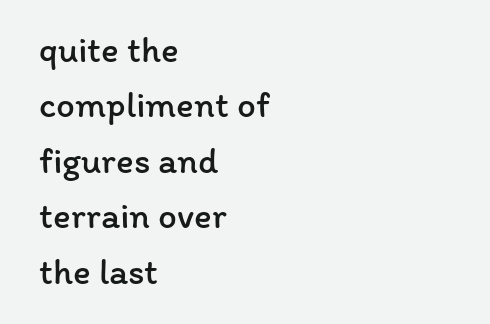quite the compliment of figures and terrain over the last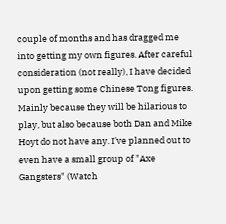couple of months and has dragged me into getting my own figures. After careful consideration (not really), I have decided upon getting some Chinese Tong figures. Mainly because they will be hilarious to play, but also because both Dan and Mike Hoyt do not have any. I've planned out to even have a small group of "Axe Gangsters" (Watch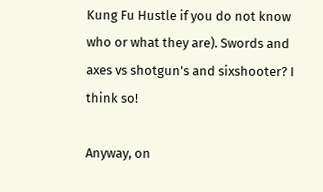Kung Fu Hustle if you do not know who or what they are). Swords and axes vs shotgun's and sixshooter? I think so!

Anyway, on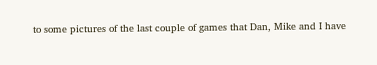to some pictures of the last couple of games that Dan, Mike and I have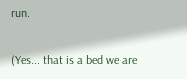run.

(Yes... that is a bed we are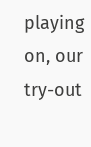playing on, our try-out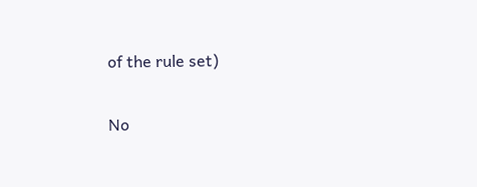of the rule set)

No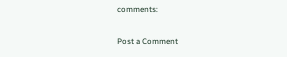comments:

Post a Comment